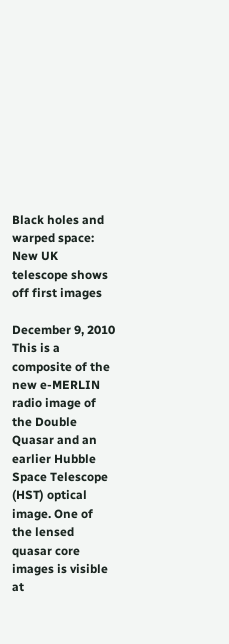Black holes and warped space: New UK telescope shows off first images

December 9, 2010
This is a composite of the new e-MERLIN radio image of the Double Quasar and an earlier Hubble Space Telescope (HST) optical image. One of the lensed quasar core images is visible at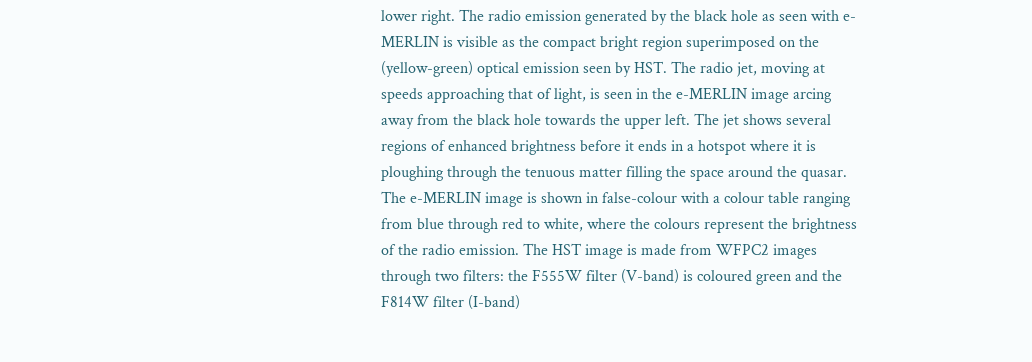lower right. The radio emission generated by the black hole as seen with e-MERLIN is visible as the compact bright region superimposed on the (yellow-green) optical emission seen by HST. The radio jet, moving at speeds approaching that of light, is seen in the e-MERLIN image arcing away from the black hole towards the upper left. The jet shows several regions of enhanced brightness before it ends in a hotspot where it is ploughing through the tenuous matter filling the space around the quasar. The e-MERLIN image is shown in false-colour with a colour table ranging from blue through red to white, where the colours represent the brightness of the radio emission. The HST image is made from WFPC2 images through two filters: the F555W filter (V-band) is coloured green and the F814W filter (I-band)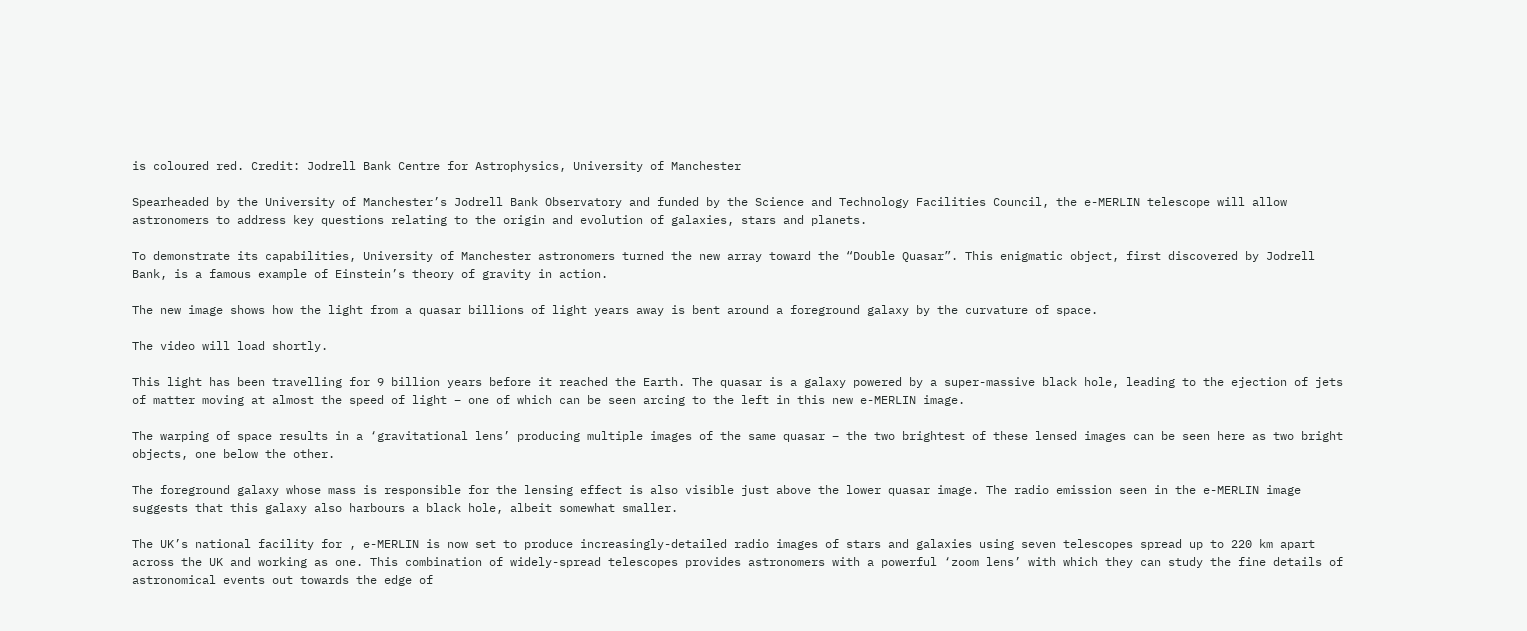is coloured red. Credit: Jodrell Bank Centre for Astrophysics, University of Manchester

Spearheaded by the University of Manchester’s Jodrell Bank Observatory and funded by the Science and Technology Facilities Council, the e-MERLIN telescope will allow astronomers to address key questions relating to the origin and evolution of galaxies, stars and planets.

To demonstrate its capabilities, University of Manchester astronomers turned the new array toward the “Double Quasar”. This enigmatic object, first discovered by Jodrell Bank, is a famous example of Einstein’s theory of gravity in action.

The new image shows how the light from a quasar billions of light years away is bent around a foreground galaxy by the curvature of space.

The video will load shortly.

This light has been travelling for 9 billion years before it reached the Earth. The quasar is a galaxy powered by a super-massive black hole, leading to the ejection of jets of matter moving at almost the speed of light – one of which can be seen arcing to the left in this new e-MERLIN image.

The warping of space results in a ‘gravitational lens’ producing multiple images of the same quasar – the two brightest of these lensed images can be seen here as two bright objects, one below the other.

The foreground galaxy whose mass is responsible for the lensing effect is also visible just above the lower quasar image. The radio emission seen in the e-MERLIN image suggests that this galaxy also harbours a black hole, albeit somewhat smaller.

The UK’s national facility for , e-MERLIN is now set to produce increasingly-detailed radio images of stars and galaxies using seven telescopes spread up to 220 km apart across the UK and working as one. This combination of widely-spread telescopes provides astronomers with a powerful ‘zoom lens’ with which they can study the fine details of astronomical events out towards the edge of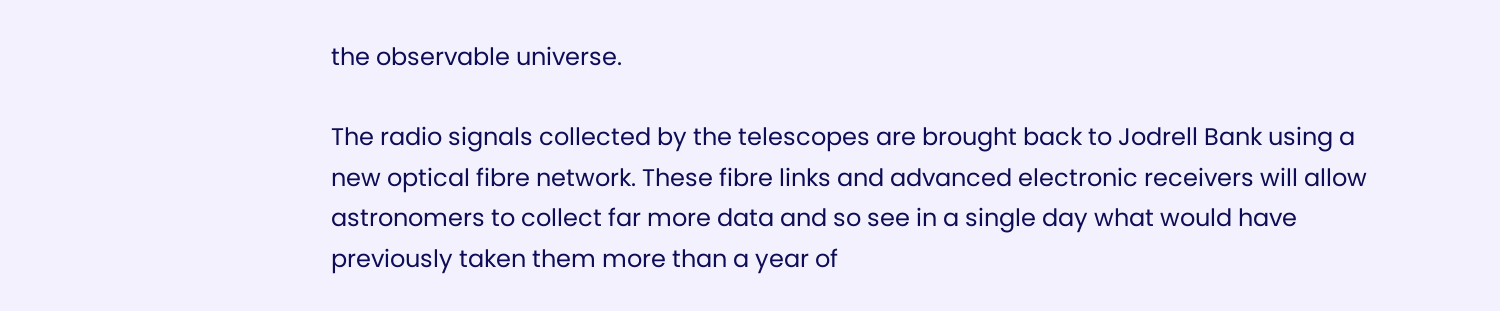the observable universe.

The radio signals collected by the telescopes are brought back to Jodrell Bank using a new optical fibre network. These fibre links and advanced electronic receivers will allow astronomers to collect far more data and so see in a single day what would have previously taken them more than a year of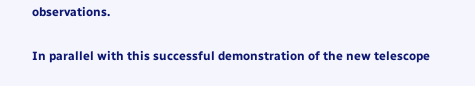observations.

In parallel with this successful demonstration of the new telescope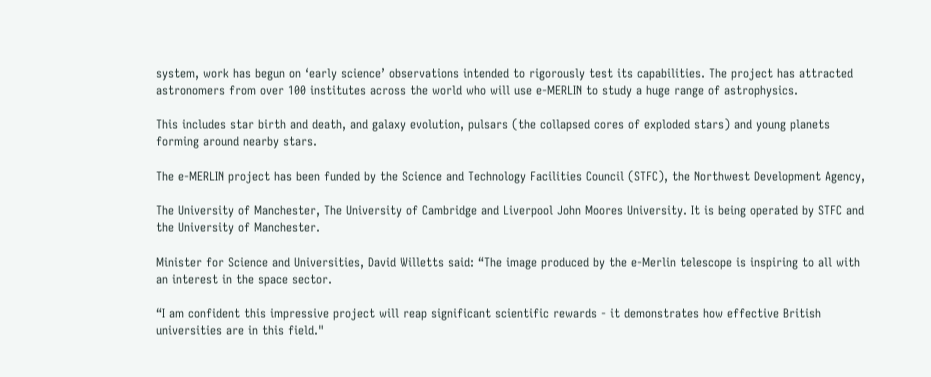system, work has begun on ‘early science’ observations intended to rigorously test its capabilities. The project has attracted astronomers from over 100 institutes across the world who will use e-MERLIN to study a huge range of astrophysics.

This includes star birth and death, and galaxy evolution, pulsars (the collapsed cores of exploded stars) and young planets forming around nearby stars.

The e-MERLIN project has been funded by the Science and Technology Facilities Council (STFC), the Northwest Development Agency,

The University of Manchester, The University of Cambridge and Liverpool John Moores University. It is being operated by STFC and the University of Manchester.

Minister for Science and Universities, David Willetts said: “The image produced by the e-Merlin telescope is inspiring to all with an interest in the space sector.

“I am confident this impressive project will reap significant scientific rewards - it demonstrates how effective British universities are in this field."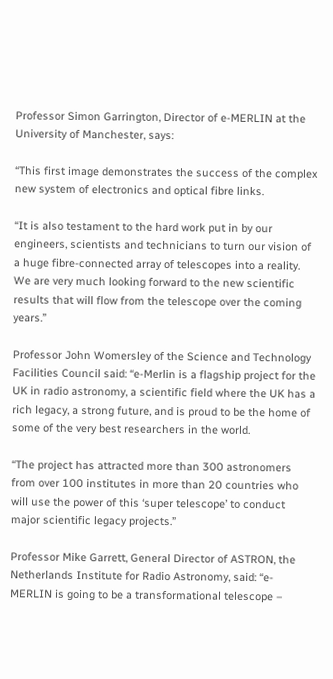Professor Simon Garrington, Director of e-MERLIN at the University of Manchester, says:

“This first image demonstrates the success of the complex new system of electronics and optical fibre links.

“It is also testament to the hard work put in by our engineers, scientists and technicians to turn our vision of a huge fibre-connected array of telescopes into a reality. We are very much looking forward to the new scientific results that will flow from the telescope over the coming years.”

Professor John Womersley of the Science and Technology Facilities Council said: “e-Merlin is a flagship project for the UK in radio astronomy, a scientific field where the UK has a rich legacy, a strong future, and is proud to be the home of some of the very best researchers in the world.

“The project has attracted more than 300 astronomers from over 100 institutes in more than 20 countries who will use the power of this ‘super telescope’ to conduct major scientific legacy projects.”

Professor Mike Garrett, General Director of ASTRON, the Netherlands Institute for Radio Astronomy, said: “e-MERLIN is going to be a transformational telescope –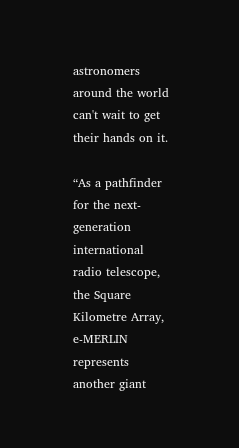astronomers around the world can't wait to get their hands on it.

“As a pathfinder for the next-generation international radio telescope, the Square Kilometre Array, e-MERLIN represents another giant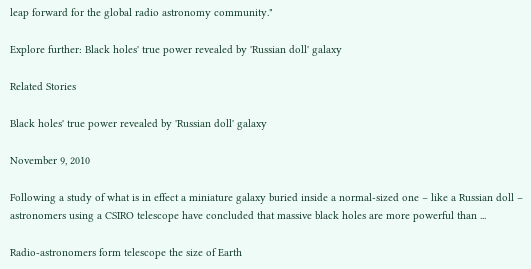leap forward for the global radio astronomy community."

Explore further: Black holes' true power revealed by 'Russian doll' galaxy

Related Stories

Black holes' true power revealed by 'Russian doll' galaxy

November 9, 2010

Following a study of what is in effect a miniature galaxy buried inside a normal-sized one – like a Russian doll – astronomers using a CSIRO telescope have concluded that massive black holes are more powerful than ...

Radio-astronomers form telescope the size of Earth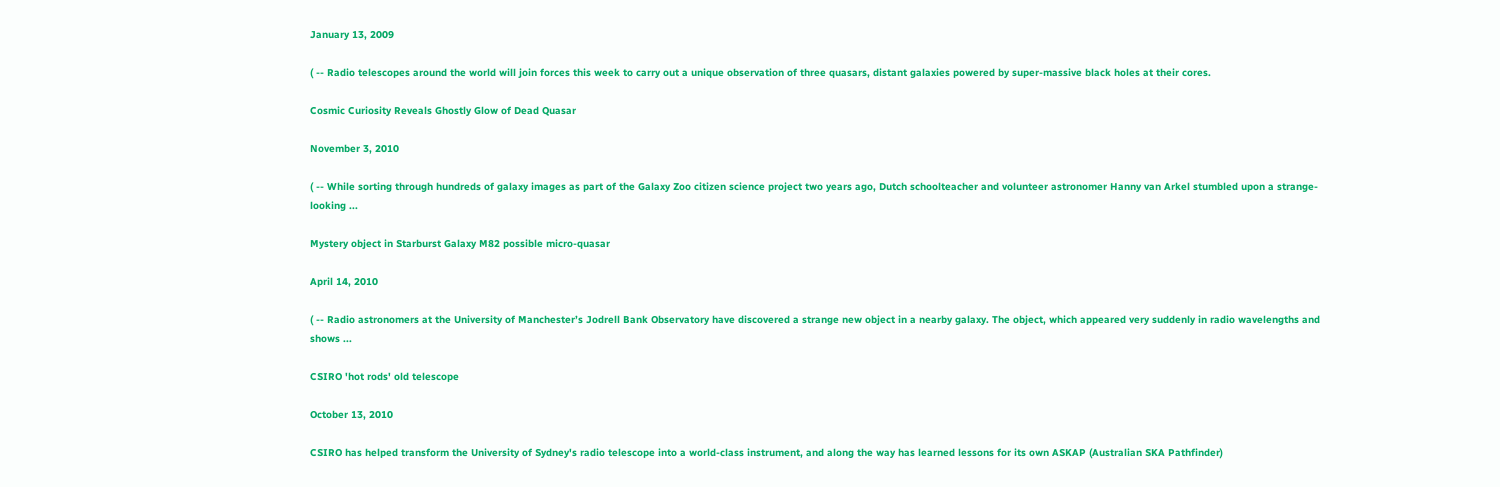January 13, 2009

( -- Radio telescopes around the world will join forces this week to carry out a unique observation of three quasars, distant galaxies powered by super-massive black holes at their cores.

Cosmic Curiosity Reveals Ghostly Glow of Dead Quasar

November 3, 2010

( -- While sorting through hundreds of galaxy images as part of the Galaxy Zoo citizen science project two years ago, Dutch schoolteacher and volunteer astronomer Hanny van Arkel stumbled upon a strange-looking ...

Mystery object in Starburst Galaxy M82 possible micro-quasar

April 14, 2010

( -- Radio astronomers at the University of Manchester’s Jodrell Bank Observatory have discovered a strange new object in a nearby galaxy. The object, which appeared very suddenly in radio wavelengths and shows ...

CSIRO 'hot rods' old telescope

October 13, 2010

CSIRO has helped transform the University of Sydney's radio telescope into a world-class instrument, and along the way has learned lessons for its own ASKAP (Australian SKA Pathfinder)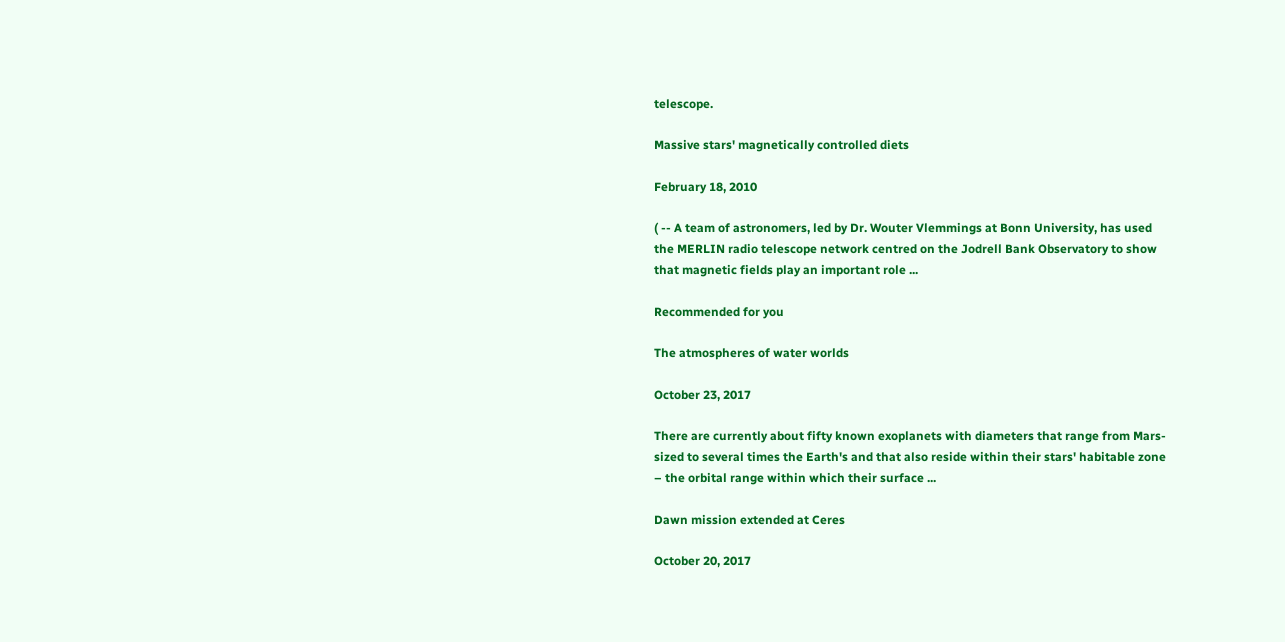telescope.

Massive stars' magnetically controlled diets

February 18, 2010

( -- A team of astronomers, led by Dr. Wouter Vlemmings at Bonn University, has used the MERLIN radio telescope network centred on the Jodrell Bank Observatory to show that magnetic fields play an important role ...

Recommended for you

The atmospheres of water worlds

October 23, 2017

There are currently about fifty known exoplanets with diameters that range from Mars-sized to several times the Earth's and that also reside within their stars' habitable zone – the orbital range within which their surface ...

Dawn mission extended at Ceres

October 20, 2017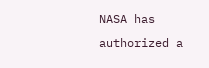NASA has authorized a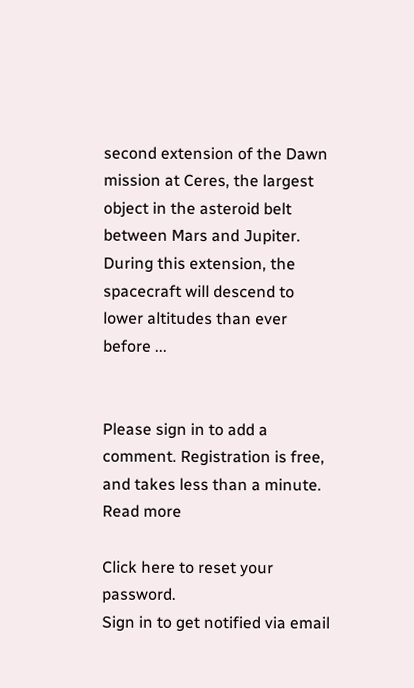second extension of the Dawn mission at Ceres, the largest object in the asteroid belt between Mars and Jupiter. During this extension, the spacecraft will descend to lower altitudes than ever before ...


Please sign in to add a comment. Registration is free, and takes less than a minute. Read more

Click here to reset your password.
Sign in to get notified via email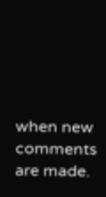when new comments are made.